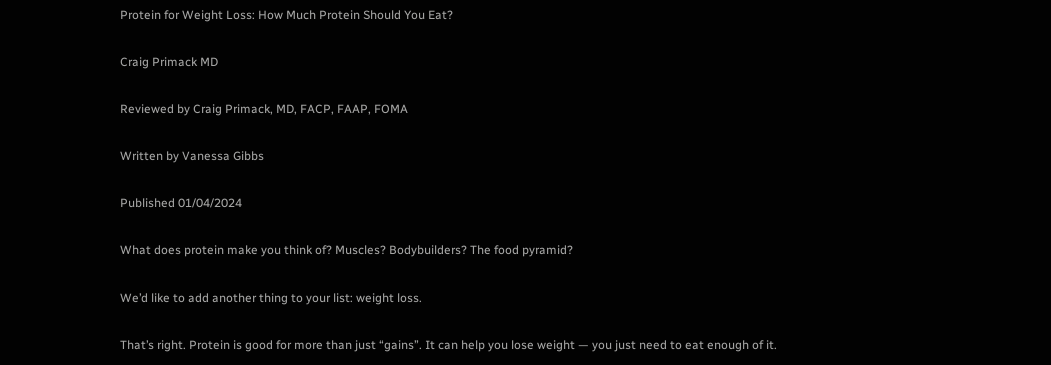Protein for Weight Loss: How Much Protein Should You Eat?

Craig Primack MD

Reviewed by Craig Primack, MD, FACP, FAAP, FOMA

Written by Vanessa Gibbs

Published 01/04/2024

What does protein make you think of? Muscles? Bodybuilders? The food pyramid?

We’d like to add another thing to your list: weight loss.

That’s right. Protein is good for more than just “gains”. It can help you lose weight — you just need to eat enough of it.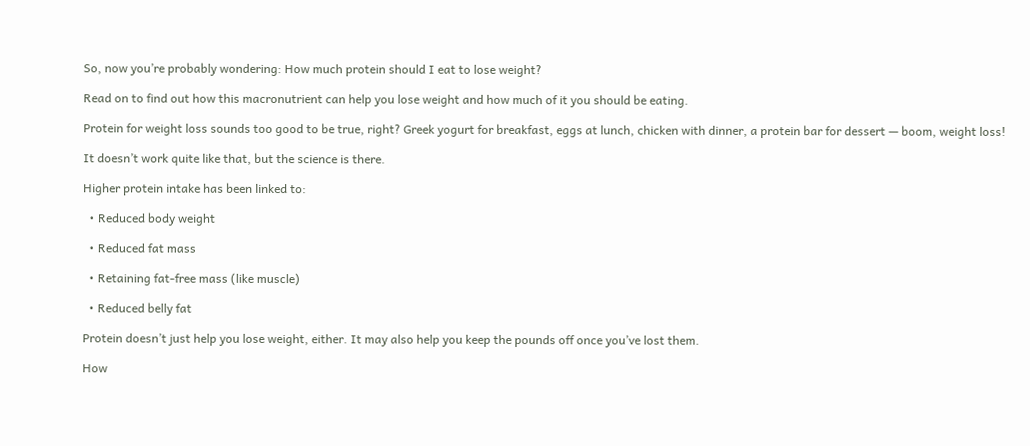So, now you’re probably wondering: How much protein should I eat to lose weight?

Read on to find out how this macronutrient can help you lose weight and how much of it you should be eating.

Protein for weight loss sounds too good to be true, right? Greek yogurt for breakfast, eggs at lunch, chicken with dinner, a protein bar for dessert — boom, weight loss!

It doesn’t work quite like that, but the science is there.

Higher protein intake has been linked to:

  • Reduced body weight

  • Reduced fat mass

  • Retaining fat-free mass (like muscle)

  • Reduced belly fat

Protein doesn’t just help you lose weight, either. It may also help you keep the pounds off once you’ve lost them.

How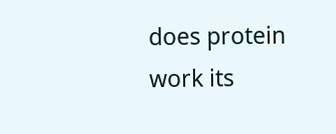does protein work its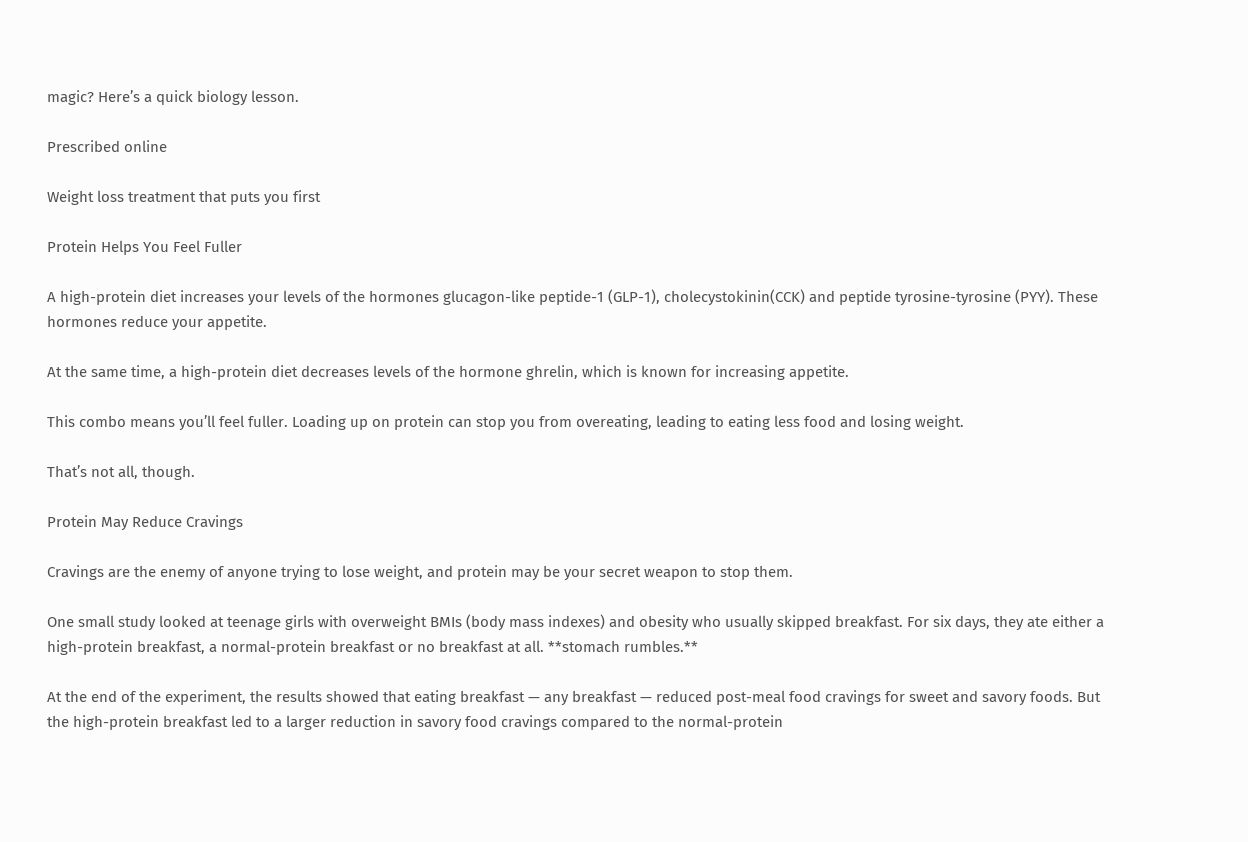magic? Here’s a quick biology lesson.

Prescribed online

Weight loss treatment that puts you first

Protein Helps You Feel Fuller

A high-protein diet increases your levels of the hormones glucagon-like peptide-1 (GLP-1), cholecystokinin(CCK) and peptide tyrosine-tyrosine (PYY). These hormones reduce your appetite.

At the same time, a high-protein diet decreases levels of the hormone ghrelin, which is known for increasing appetite.

This combo means you’ll feel fuller. Loading up on protein can stop you from overeating, leading to eating less food and losing weight.

That’s not all, though.

Protein May Reduce Cravings

Cravings are the enemy of anyone trying to lose weight, and protein may be your secret weapon to stop them.

One small study looked at teenage girls with overweight BMIs (body mass indexes) and obesity who usually skipped breakfast. For six days, they ate either a high-protein breakfast, a normal-protein breakfast or no breakfast at all. **stomach rumbles.**

At the end of the experiment, the results showed that eating breakfast — any breakfast — reduced post-meal food cravings for sweet and savory foods. But the high-protein breakfast led to a larger reduction in savory food cravings compared to the normal-protein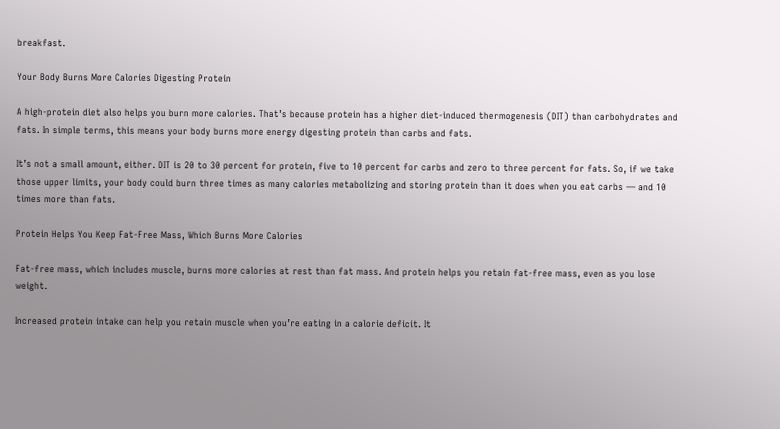breakfast.

Your Body Burns More Calories Digesting Protein

A high-protein diet also helps you burn more calories. That’s because protein has a higher diet-induced thermogenesis (DIT) than carbohydrates and fats. In simple terms, this means your body burns more energy digesting protein than carbs and fats.

It’s not a small amount, either. DIT is 20 to 30 percent for protein, five to 10 percent for carbs and zero to three percent for fats. So, if we take those upper limits, your body could burn three times as many calories metabolizing and storing protein than it does when you eat carbs — and 10 times more than fats.

Protein Helps You Keep Fat-Free Mass, Which Burns More Calories

Fat-free mass, which includes muscle, burns more calories at rest than fat mass. And protein helps you retain fat-free mass, even as you lose weight.

Increased protein intake can help you retain muscle when you’re eating in a calorie deficit. It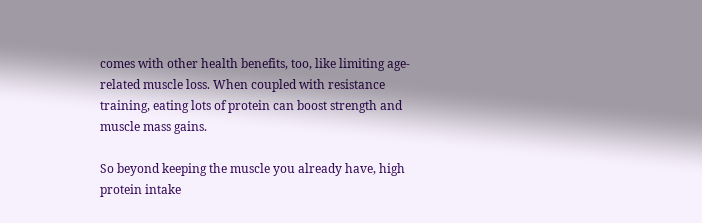comes with other health benefits, too, like limiting age-related muscle loss. When coupled with resistance training, eating lots of protein can boost strength and muscle mass gains.

So beyond keeping the muscle you already have, high protein intake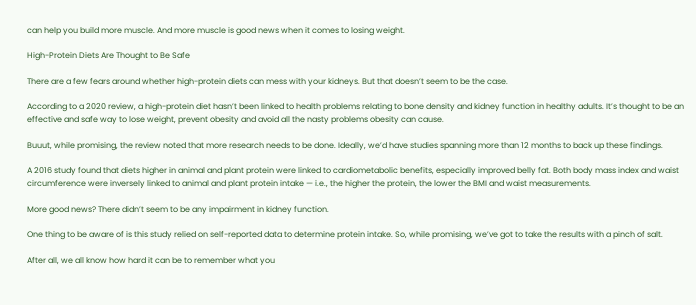can help you build more muscle. And more muscle is good news when it comes to losing weight.

High-Protein Diets Are Thought to Be Safe

There are a few fears around whether high-protein diets can mess with your kidneys. But that doesn’t seem to be the case.

According to a 2020 review, a high-protein diet hasn’t been linked to health problems relating to bone density and kidney function in healthy adults. It’s thought to be an effective and safe way to lose weight, prevent obesity and avoid all the nasty problems obesity can cause.

Buuut, while promising, the review noted that more research needs to be done. Ideally, we’d have studies spanning more than 12 months to back up these findings.

A 2016 study found that diets higher in animal and plant protein were linked to cardiometabolic benefits, especially improved belly fat. Both body mass index and waist circumference were inversely linked to animal and plant protein intake — i.e., the higher the protein, the lower the BMI and waist measurements.

More good news? There didn’t seem to be any impairment in kidney function.

One thing to be aware of is this study relied on self-reported data to determine protein intake. So, while promising, we’ve got to take the results with a pinch of salt.

After all, we all know how hard it can be to remember what you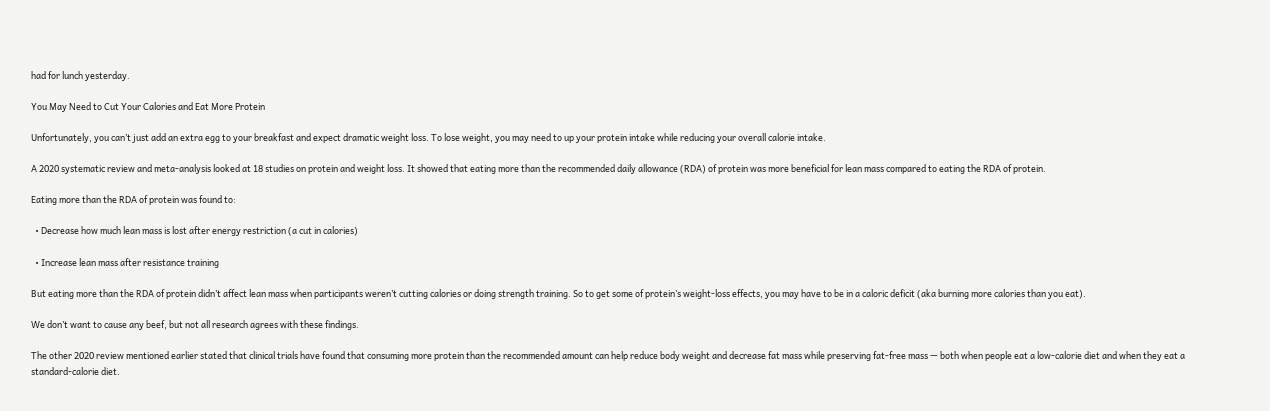had for lunch yesterday.

You May Need to Cut Your Calories and Eat More Protein

Unfortunately, you can’t just add an extra egg to your breakfast and expect dramatic weight loss. To lose weight, you may need to up your protein intake while reducing your overall calorie intake.

A 2020 systematic review and meta-analysis looked at 18 studies on protein and weight loss. It showed that eating more than the recommended daily allowance (RDA) of protein was more beneficial for lean mass compared to eating the RDA of protein.

Eating more than the RDA of protein was found to:

  • Decrease how much lean mass is lost after energy restriction (a cut in calories)

  • Increase lean mass after resistance training

But eating more than the RDA of protein didn’t affect lean mass when participants weren’t cutting calories or doing strength training. So to get some of protein’s weight-loss effects, you may have to be in a caloric deficit (aka burning more calories than you eat).

We don’t want to cause any beef, but not all research agrees with these findings.

The other 2020 review mentioned earlier stated that clinical trials have found that consuming more protein than the recommended amount can help reduce body weight and decrease fat mass while preserving fat-free mass — both when people eat a low-calorie diet and when they eat a standard-calorie diet.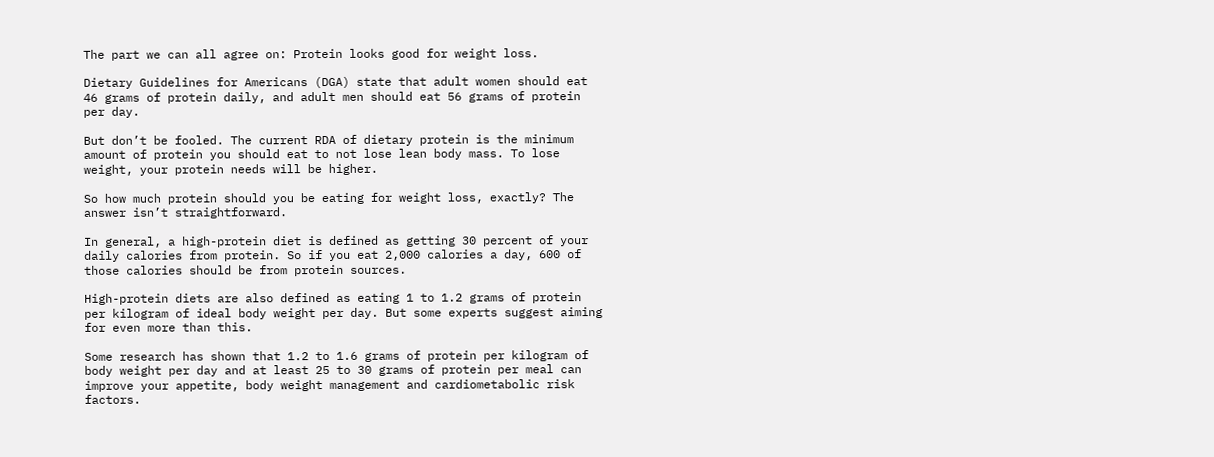The part we can all agree on: Protein looks good for weight loss.

Dietary Guidelines for Americans (DGA) state that adult women should eat 46 grams of protein daily, and adult men should eat 56 grams of protein per day.

But don’t be fooled. The current RDA of dietary protein is the minimum amount of protein you should eat to not lose lean body mass. To lose weight, your protein needs will be higher.

So how much protein should you be eating for weight loss, exactly? The answer isn’t straightforward.

In general, a high-protein diet is defined as getting 30 percent of your daily calories from protein. So if you eat 2,000 calories a day, 600 of those calories should be from protein sources.

High-protein diets are also defined as eating 1 to 1.2 grams of protein per kilogram of ideal body weight per day. But some experts suggest aiming for even more than this.

Some research has shown that 1.2 to 1.6 grams of protein per kilogram of body weight per day and at least 25 to 30 grams of protein per meal can improve your appetite, body weight management and cardiometabolic risk factors.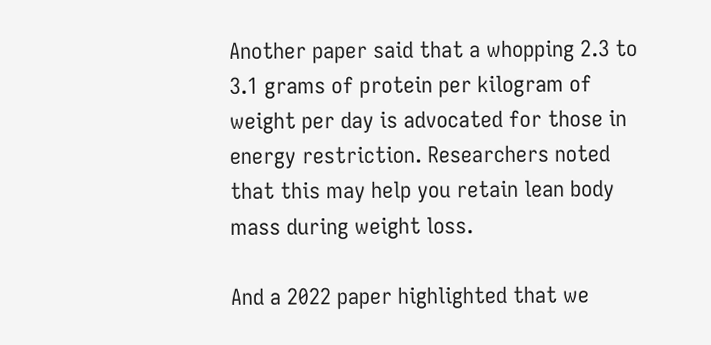Another paper said that a whopping 2.3 to 3.1 grams of protein per kilogram of weight per day is advocated for those in energy restriction. Researchers noted that this may help you retain lean body mass during weight loss.

And a 2022 paper highlighted that we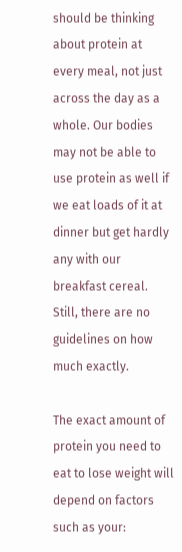should be thinking about protein at every meal, not just across the day as a whole. Our bodies may not be able to use protein as well if we eat loads of it at dinner but get hardly any with our breakfast cereal. Still, there are no guidelines on how much exactly.

The exact amount of protein you need to eat to lose weight will depend on factors such as your: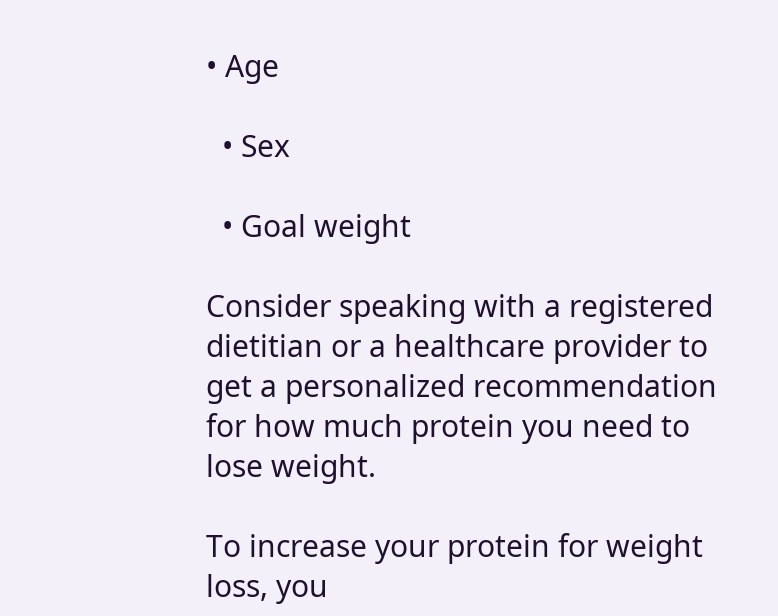• Age

  • Sex

  • Goal weight

Consider speaking with a registered dietitian or a healthcare provider to get a personalized recommendation for how much protein you need to lose weight.

To increase your protein for weight loss, you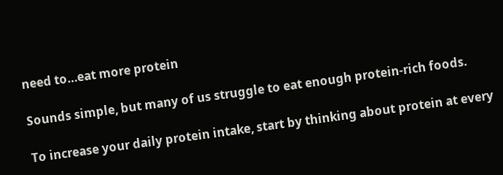need to…eat more protein

Sounds simple, but many of us struggle to eat enough protein-rich foods.

To increase your daily protein intake, start by thinking about protein at every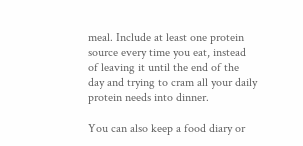meal. Include at least one protein source every time you eat, instead of leaving it until the end of the day and trying to cram all your daily protein needs into dinner.

You can also keep a food diary or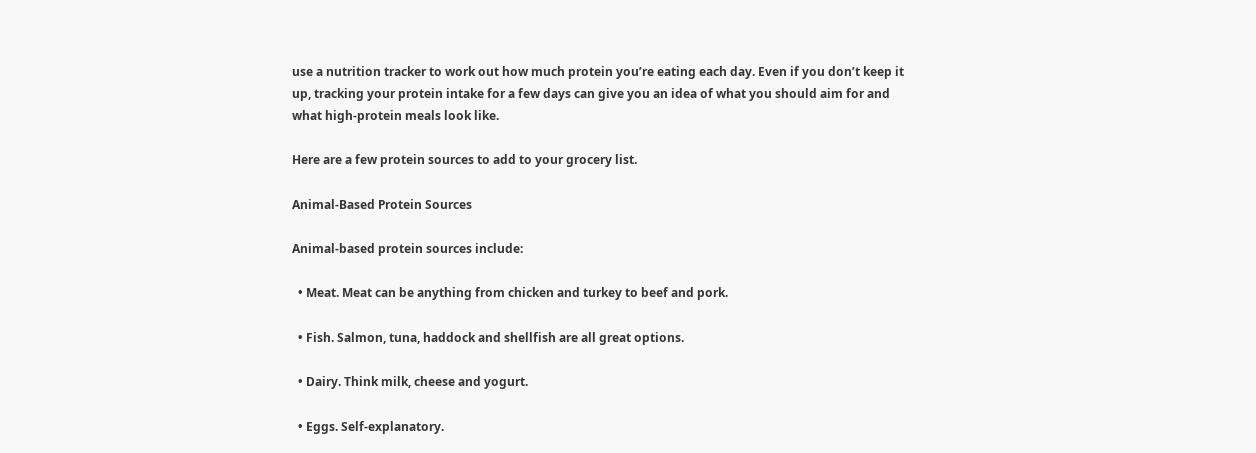use a nutrition tracker to work out how much protein you’re eating each day. Even if you don’t keep it up, tracking your protein intake for a few days can give you an idea of what you should aim for and what high-protein meals look like.

Here are a few protein sources to add to your grocery list.

Animal-Based Protein Sources

Animal-based protein sources include:

  • Meat. Meat can be anything from chicken and turkey to beef and pork.

  • Fish. Salmon, tuna, haddock and shellfish are all great options.

  • Dairy. Think milk, cheese and yogurt.

  • Eggs. Self-explanatory.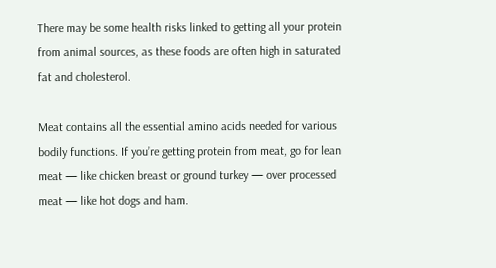There may be some health risks linked to getting all your protein from animal sources, as these foods are often high in saturated fat and cholesterol.

Meat contains all the essential amino acids needed for various bodily functions. If you’re getting protein from meat, go for lean meat — like chicken breast or ground turkey — over processed meat — like hot dogs and ham.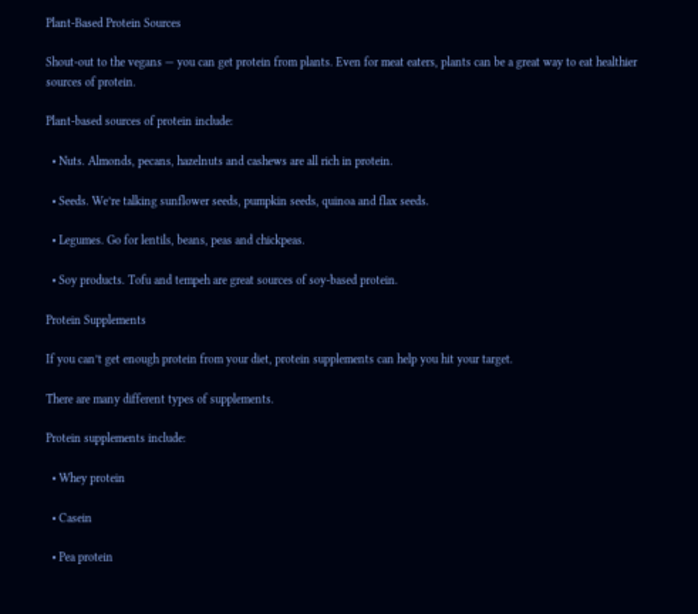Plant-Based Protein Sources

Shout-out to the vegans — you can get protein from plants. Even for meat eaters, plants can be a great way to eat healthier sources of protein.

Plant-based sources of protein include:

  • Nuts. Almonds, pecans, hazelnuts and cashews are all rich in protein.

  • Seeds. We’re talking sunflower seeds, pumpkin seeds, quinoa and flax seeds.

  • Legumes. Go for lentils, beans, peas and chickpeas.

  • Soy products. Tofu and tempeh are great sources of soy-based protein.

Protein Supplements

If you can’t get enough protein from your diet, protein supplements can help you hit your target.

There are many different types of supplements.

Protein supplements include:

  • Whey protein

  • Casein

  • Pea protein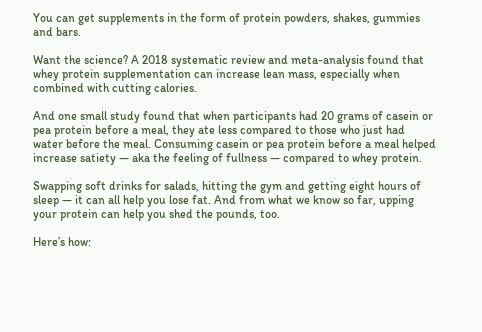You can get supplements in the form of protein powders, shakes, gummies and bars.

Want the science? A 2018 systematic review and meta-analysis found that whey protein supplementation can increase lean mass, especially when combined with cutting calories.

And one small study found that when participants had 20 grams of casein or pea protein before a meal, they ate less compared to those who just had water before the meal. Consuming casein or pea protein before a meal helped increase satiety — aka the feeling of fullness — compared to whey protein.

Swapping soft drinks for salads, hitting the gym and getting eight hours of sleep — it can all help you lose fat. And from what we know so far, upping your protein can help you shed the pounds, too.

Here’s how: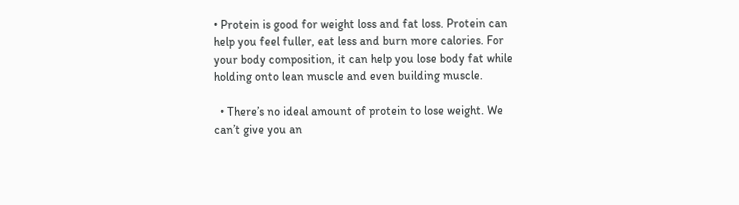• Protein is good for weight loss and fat loss. Protein can help you feel fuller, eat less and burn more calories. For your body composition, it can help you lose body fat while holding onto lean muscle and even building muscle.

  • There’s no ideal amount of protein to lose weight. We can’t give you an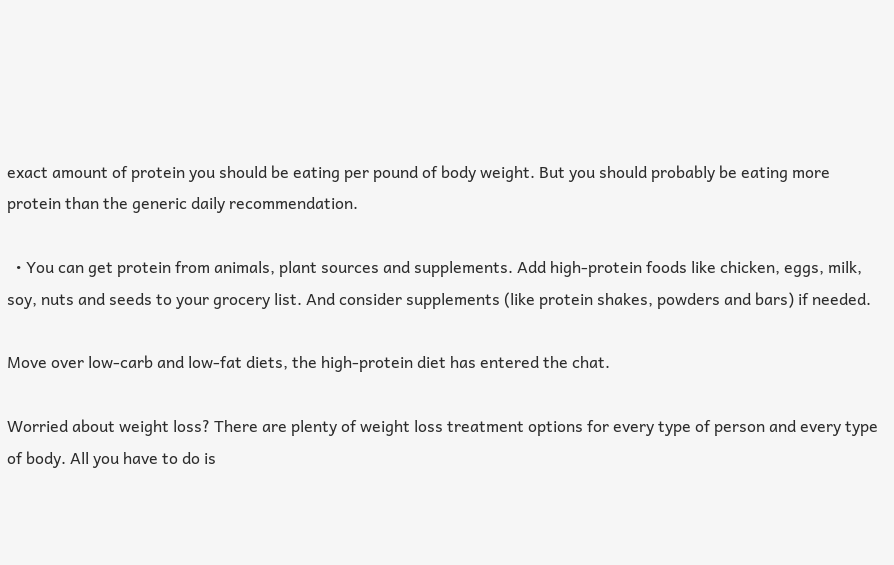exact amount of protein you should be eating per pound of body weight. But you should probably be eating more protein than the generic daily recommendation.

  • You can get protein from animals, plant sources and supplements. Add high-protein foods like chicken, eggs, milk, soy, nuts and seeds to your grocery list. And consider supplements (like protein shakes, powders and bars) if needed.

Move over low-carb and low-fat diets, the high-protein diet has entered the chat.

Worried about weight loss? There are plenty of weight loss treatment options for every type of person and every type of body. All you have to do is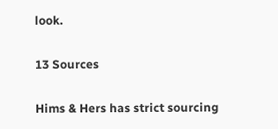look.

13 Sources

Hims & Hers has strict sourcing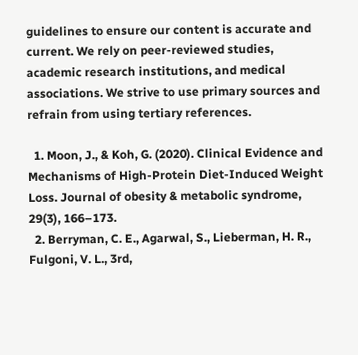guidelines to ensure our content is accurate and current. We rely on peer-reviewed studies, academic research institutions, and medical associations. We strive to use primary sources and refrain from using tertiary references.

  1. Moon, J., & Koh, G. (2020). Clinical Evidence and Mechanisms of High-Protein Diet-Induced Weight Loss. Journal of obesity & metabolic syndrome, 29(3), 166–173.
  2. Berryman, C. E., Agarwal, S., Lieberman, H. R., Fulgoni, V. L., 3rd,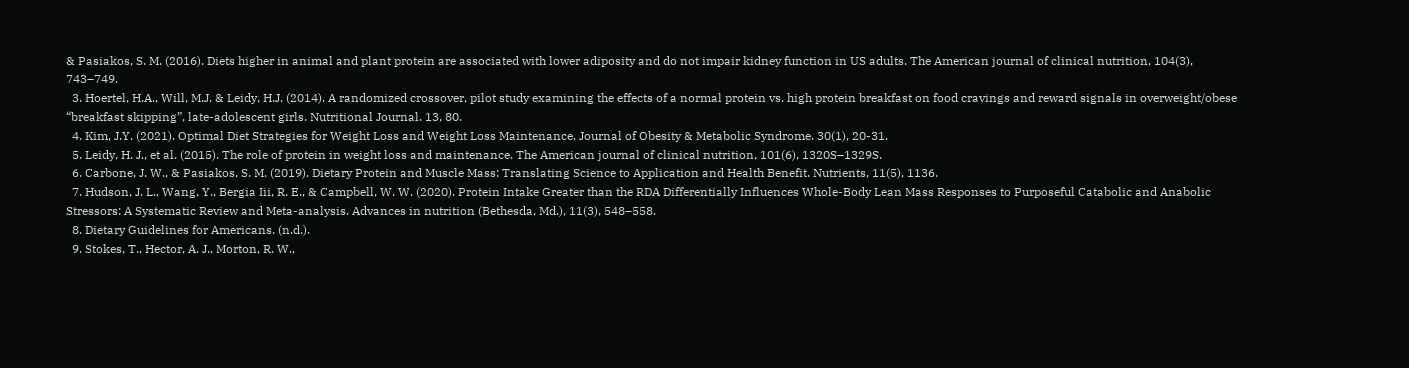& Pasiakos, S. M. (2016). Diets higher in animal and plant protein are associated with lower adiposity and do not impair kidney function in US adults. The American journal of clinical nutrition, 104(3), 743–749.
  3. Hoertel, H.A., Will, M.J. & Leidy, H.J. (2014). A randomized crossover, pilot study examining the effects of a normal protein vs. high protein breakfast on food cravings and reward signals in overweight/obese “breakfast skipping”, late-adolescent girls. Nutritional Journal. 13, 80.
  4. Kim, J.Y. (2021). Optimal Diet Strategies for Weight Loss and Weight Loss Maintenance. Journal of Obesity & Metabolic Syndrome. 30(1), 20-31.
  5. Leidy, H. J., et al. (2015). The role of protein in weight loss and maintenance. The American journal of clinical nutrition, 101(6), 1320S–1329S.
  6. Carbone, J. W., & Pasiakos, S. M. (2019). Dietary Protein and Muscle Mass: Translating Science to Application and Health Benefit. Nutrients, 11(5), 1136.
  7. Hudson, J. L., Wang, Y., Bergia Iii, R. E., & Campbell, W. W. (2020). Protein Intake Greater than the RDA Differentially Influences Whole-Body Lean Mass Responses to Purposeful Catabolic and Anabolic Stressors: A Systematic Review and Meta-analysis. Advances in nutrition (Bethesda, Md.), 11(3), 548–558.
  8. Dietary Guidelines for Americans. (n.d.).
  9. Stokes, T., Hector, A. J., Morton, R. W.,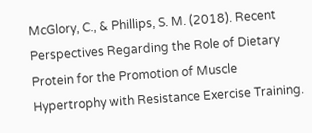McGlory, C., & Phillips, S. M. (2018). Recent Perspectives Regarding the Role of Dietary Protein for the Promotion of Muscle Hypertrophy with Resistance Exercise Training.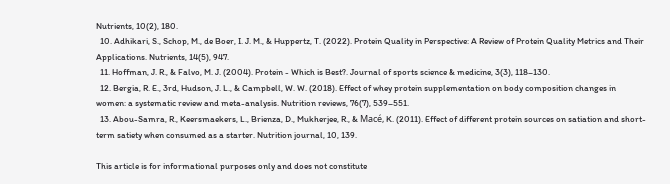Nutrients, 10(2), 180.
  10. Adhikari, S., Schop, M., de Boer, I. J. M., & Huppertz, T. (2022). Protein Quality in Perspective: A Review of Protein Quality Metrics and Their Applications. Nutrients, 14(5), 947.
  11. Hoffman, J. R., & Falvo, M. J. (2004). Protein - Which is Best?. Journal of sports science & medicine, 3(3), 118–130.
  12. Bergia, R. E., 3rd, Hudson, J. L., & Campbell, W. W. (2018). Effect of whey protein supplementation on body composition changes in women: a systematic review and meta-analysis. Nutrition reviews, 76(7), 539–551.
  13. Abou-Samra, R., Keersmaekers, L., Brienza, D., Mukherjee, R., & Macé, K. (2011). Effect of different protein sources on satiation and short-term satiety when consumed as a starter. Nutrition journal, 10, 139.

This article is for informational purposes only and does not constitute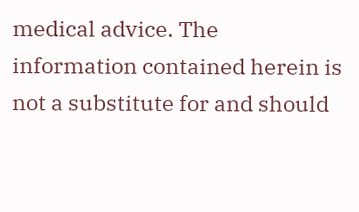medical advice. The information contained herein is not a substitute for and should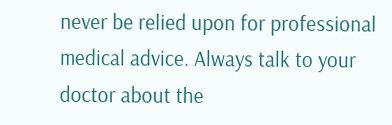never be relied upon for professional medical advice. Always talk to your doctor about the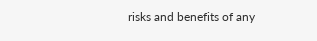risks and benefits of any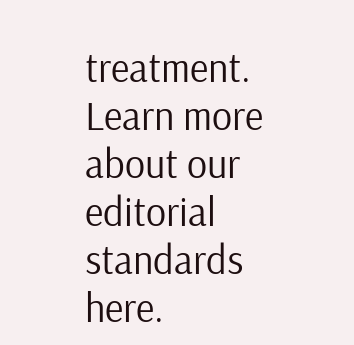treatment. Learn more about our editorial standards here.